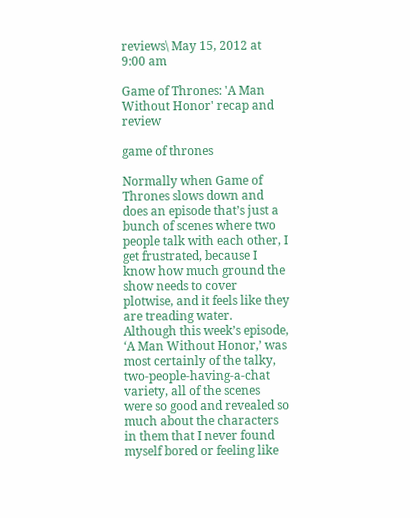reviews\ May 15, 2012 at 9:00 am

Game of Thrones: 'A Man Without Honor' recap and review

game of thrones

Normally when Game of Thrones slows down and does an episode that’s just a bunch of scenes where two people talk with each other, I get frustrated, because I know how much ground the show needs to cover plotwise, and it feels like they are treading water.  Although this week’s episode, ‘A Man Without Honor,’ was most certainly of the talky, two-people-having-a-chat variety, all of the scenes were so good and revealed so much about the characters in them that I never found myself bored or feeling like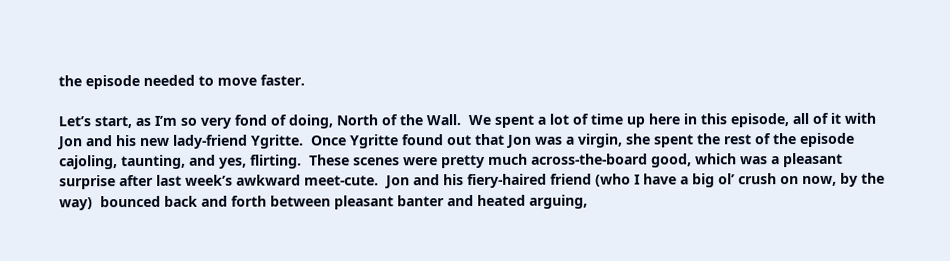the episode needed to move faster.

Let’s start, as I’m so very fond of doing, North of the Wall.  We spent a lot of time up here in this episode, all of it with Jon and his new lady-friend Ygritte.  Once Ygritte found out that Jon was a virgin, she spent the rest of the episode cajoling, taunting, and yes, flirting.  These scenes were pretty much across-the-board good, which was a pleasant surprise after last week’s awkward meet-cute.  Jon and his fiery-haired friend (who I have a big ol’ crush on now, by the way)  bounced back and forth between pleasant banter and heated arguing,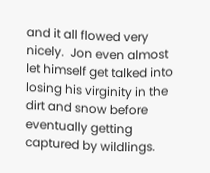and it all flowed very nicely.  Jon even almost let himself get talked into losing his virginity in the dirt and snow before eventually getting captured by wildlings.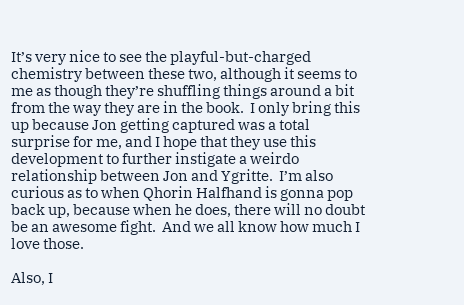It’s very nice to see the playful-but-charged chemistry between these two, although it seems to me as though they’re shuffling things around a bit from the way they are in the book.  I only bring this up because Jon getting captured was a total surprise for me, and I hope that they use this development to further instigate a weirdo relationship between Jon and Ygritte.  I’m also curious as to when Qhorin Halfhand is gonna pop back up, because when he does, there will no doubt be an awesome fight.  And we all know how much I love those.

Also, I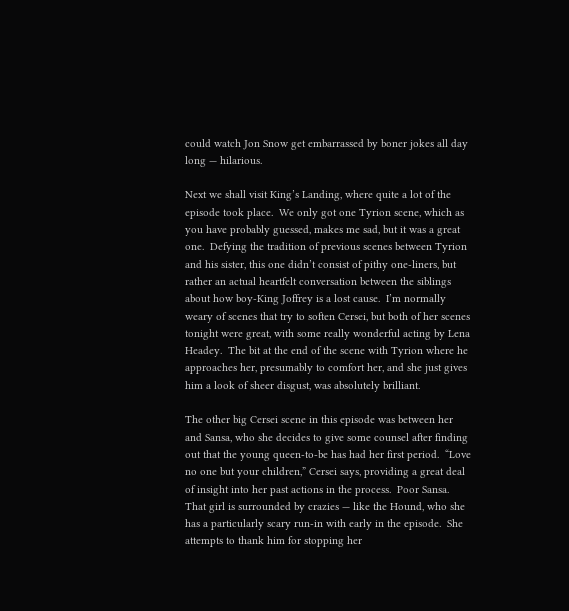could watch Jon Snow get embarrassed by boner jokes all day long — hilarious.

Next we shall visit King’s Landing, where quite a lot of the episode took place.  We only got one Tyrion scene, which as you have probably guessed, makes me sad, but it was a great one.  Defying the tradition of previous scenes between Tyrion and his sister, this one didn’t consist of pithy one-liners, but rather an actual heartfelt conversation between the siblings about how boy-King Joffrey is a lost cause.  I’m normally weary of scenes that try to soften Cersei, but both of her scenes tonight were great, with some really wonderful acting by Lena Headey.  The bit at the end of the scene with Tyrion where he approaches her, presumably to comfort her, and she just gives him a look of sheer disgust, was absolutely brilliant.

The other big Cersei scene in this episode was between her and Sansa, who she decides to give some counsel after finding out that the young queen-to-be has had her first period.  “Love no one but your children,” Cersei says, providing a great deal of insight into her past actions in the process.  Poor Sansa.  That girl is surrounded by crazies — like the Hound, who she has a particularly scary run-in with early in the episode.  She attempts to thank him for stopping her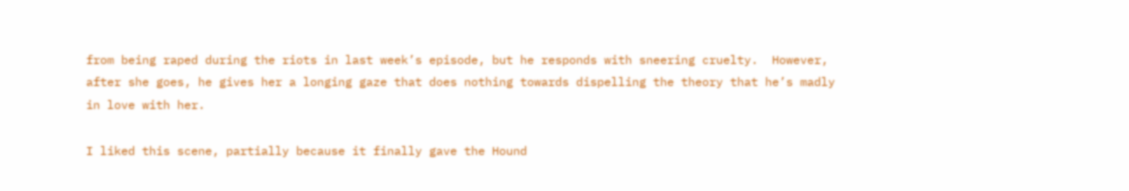from being raped during the riots in last week’s episode, but he responds with sneering cruelty.  However, after she goes, he gives her a longing gaze that does nothing towards dispelling the theory that he’s madly in love with her.

I liked this scene, partially because it finally gave the Hound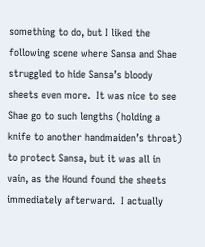something to do, but I liked the following scene where Sansa and Shae struggled to hide Sansa’s bloody sheets even more.  It was nice to see Shae go to such lengths (holding a knife to another handmaiden’s throat) to protect Sansa, but it was all in vain, as the Hound found the sheets immediately afterward.  I actually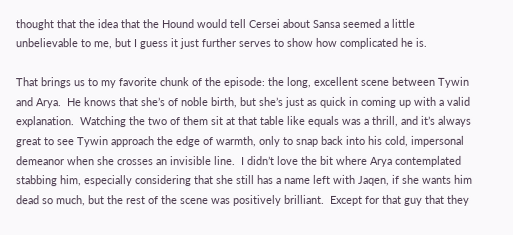thought that the idea that the Hound would tell Cersei about Sansa seemed a little unbelievable to me, but I guess it just further serves to show how complicated he is.

That brings us to my favorite chunk of the episode: the long, excellent scene between Tywin and Arya.  He knows that she’s of noble birth, but she’s just as quick in coming up with a valid explanation.  Watching the two of them sit at that table like equals was a thrill, and it’s always great to see Tywin approach the edge of warmth, only to snap back into his cold, impersonal demeanor when she crosses an invisible line.  I didn’t love the bit where Arya contemplated stabbing him, especially considering that she still has a name left with Jaqen, if she wants him dead so much, but the rest of the scene was positively brilliant.  Except for that guy that they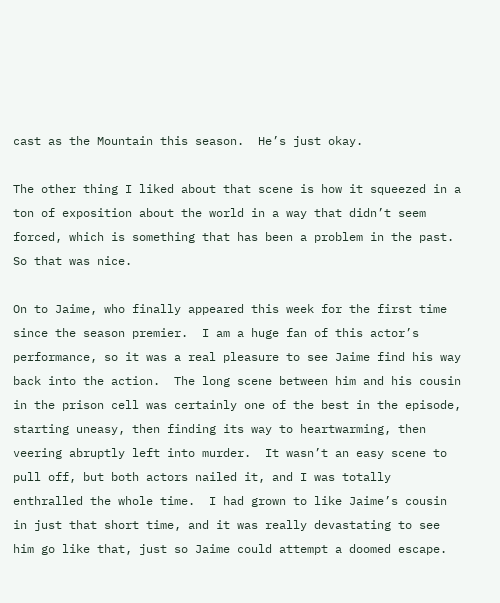cast as the Mountain this season.  He’s just okay.

The other thing I liked about that scene is how it squeezed in a ton of exposition about the world in a way that didn’t seem forced, which is something that has been a problem in the past.  So that was nice.

On to Jaime, who finally appeared this week for the first time since the season premier.  I am a huge fan of this actor’s performance, so it was a real pleasure to see Jaime find his way back into the action.  The long scene between him and his cousin in the prison cell was certainly one of the best in the episode, starting uneasy, then finding its way to heartwarming, then veering abruptly left into murder.  It wasn’t an easy scene to pull off, but both actors nailed it, and I was totally enthralled the whole time.  I had grown to like Jaime’s cousin in just that short time, and it was really devastating to see him go like that, just so Jaime could attempt a doomed escape.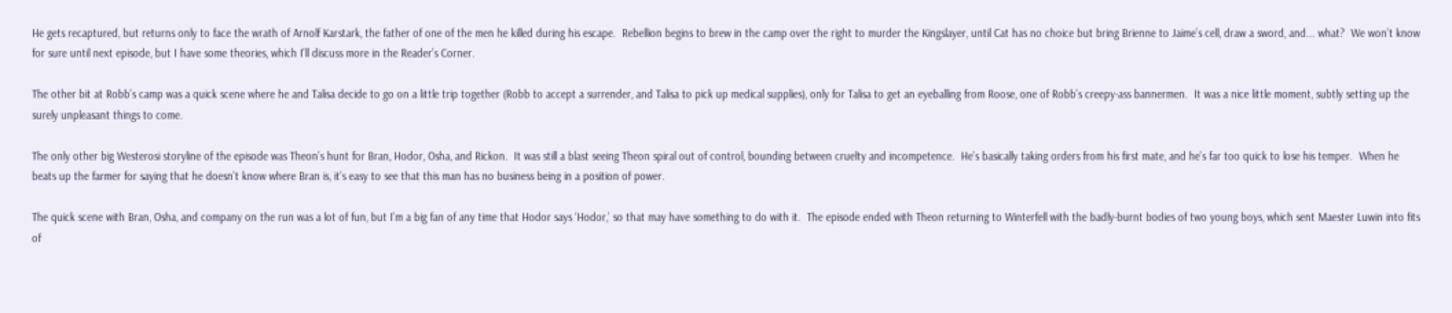He gets recaptured, but returns only to face the wrath of Arnolf Karstark, the father of one of the men he killed during his escape.  Rebellion begins to brew in the camp over the right to murder the Kingslayer, until Cat has no choice but bring Brienne to Jaime’s cell, draw a sword, and... what?  We won’t know for sure until next episode, but I have some theories, which I’ll discuss more in the Reader’s Corner.

The other bit at Robb’s camp was a quick scene where he and Talisa decide to go on a little trip together (Robb to accept a surrender, and Talisa to pick up medical supplies), only for Talisa to get an eyeballing from Roose, one of Robb’s creepy-ass bannermen.  It was a nice little moment, subtly setting up the surely unpleasant things to come.

The only other big Westerosi storyline of the episode was Theon’s hunt for Bran, Hodor, Osha, and Rickon.  It was still a blast seeing Theon spiral out of control, bounding between cruelty and incompetence.  He’s basically taking orders from his first mate, and he’s far too quick to lose his temper.  When he beats up the farmer for saying that he doesn’t know where Bran is, it’s easy to see that this man has no business being in a position of power.

The quick scene with Bran, Osha, and company on the run was a lot of fun, but I’m a big fan of any time that Hodor says ‘Hodor,’ so that may have something to do with it.  The episode ended with Theon returning to Winterfell with the badly-burnt bodies of two young boys, which sent Maester Luwin into fits of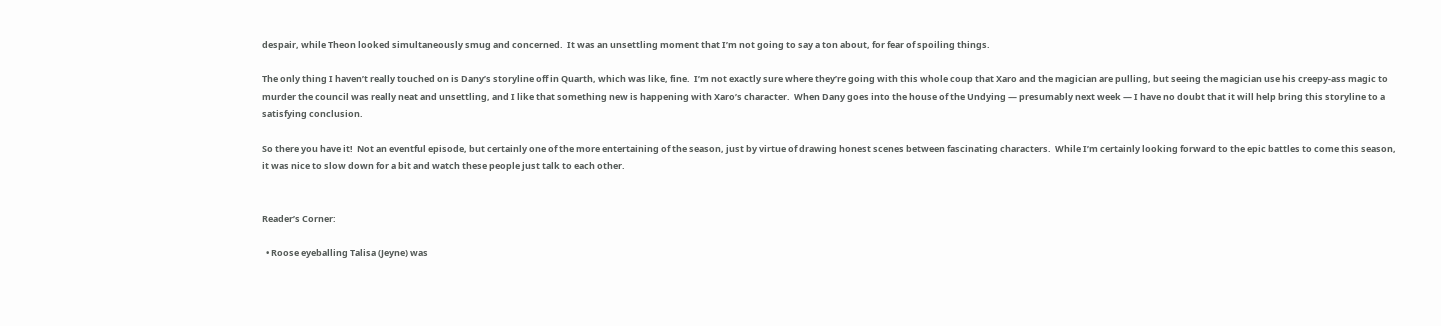despair, while Theon looked simultaneously smug and concerned.  It was an unsettling moment that I’m not going to say a ton about, for fear of spoiling things.

The only thing I haven’t really touched on is Dany’s storyline off in Quarth, which was like, fine.  I’m not exactly sure where they’re going with this whole coup that Xaro and the magician are pulling, but seeing the magician use his creepy-ass magic to murder the council was really neat and unsettling, and I like that something new is happening with Xaro’s character.  When Dany goes into the house of the Undying — presumably next week — I have no doubt that it will help bring this storyline to a satisfying conclusion.

So there you have it!  Not an eventful episode, but certainly one of the more entertaining of the season, just by virtue of drawing honest scenes between fascinating characters.  While I’m certainly looking forward to the epic battles to come this season, it was nice to slow down for a bit and watch these people just talk to each other.


Reader’s Corner:

  • Roose eyeballing Talisa (Jeyne) was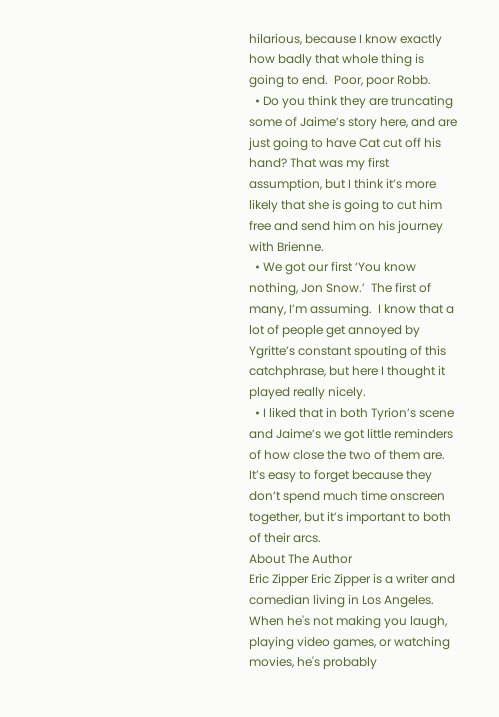hilarious, because I know exactly how badly that whole thing is going to end.  Poor, poor Robb.
  • Do you think they are truncating some of Jaime’s story here, and are just going to have Cat cut off his hand? That was my first assumption, but I think it’s more likely that she is going to cut him free and send him on his journey with Brienne.
  • We got our first ‘You know nothing, Jon Snow.’  The first of many, I’m assuming.  I know that a lot of people get annoyed by Ygritte’s constant spouting of this catchphrase, but here I thought it played really nicely.
  • I liked that in both Tyrion’s scene and Jaime’s we got little reminders of how close the two of them are.  It’s easy to forget because they don’t spend much time onscreen together, but it’s important to both of their arcs.
About The Author
Eric Zipper Eric Zipper is a writer and comedian living in Los Angeles. When he's not making you laugh, playing video games, or watching movies, he's probably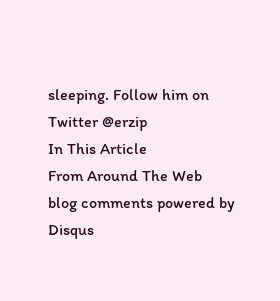sleeping. Follow him on Twitter @erzip
In This Article
From Around The Web
blog comments powered by Disqus